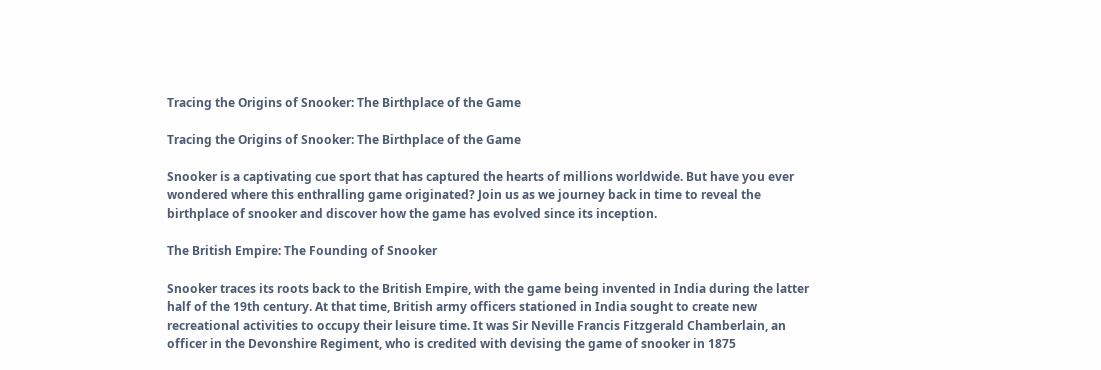Tracing the Origins of Snooker: The Birthplace of the Game

Tracing the Origins of Snooker: The Birthplace of the Game

Snooker is a captivating cue sport that has captured the hearts of millions worldwide. But have you ever wondered where this enthralling game originated? Join us as we journey back in time to reveal the birthplace of snooker and discover how the game has evolved since its inception.

The British Empire: The Founding of Snooker

Snooker traces its roots back to the British Empire, with the game being invented in India during the latter half of the 19th century. At that time, British army officers stationed in India sought to create new recreational activities to occupy their leisure time. It was Sir Neville Francis Fitzgerald Chamberlain, an officer in the Devonshire Regiment, who is credited with devising the game of snooker in 1875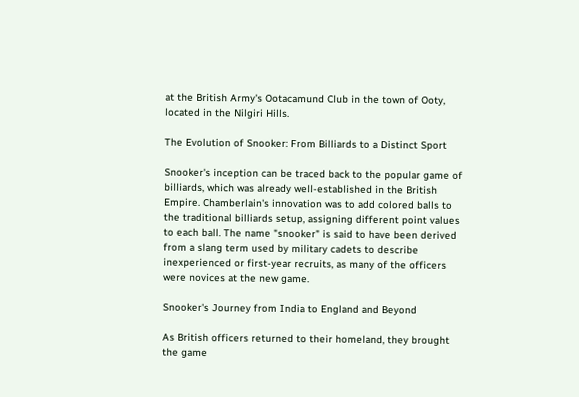at the British Army's Ootacamund Club in the town of Ooty, located in the Nilgiri Hills.

The Evolution of Snooker: From Billiards to a Distinct Sport

Snooker's inception can be traced back to the popular game of billiards, which was already well-established in the British Empire. Chamberlain's innovation was to add colored balls to the traditional billiards setup, assigning different point values to each ball. The name "snooker" is said to have been derived from a slang term used by military cadets to describe inexperienced or first-year recruits, as many of the officers were novices at the new game.

Snooker's Journey from India to England and Beyond

As British officers returned to their homeland, they brought the game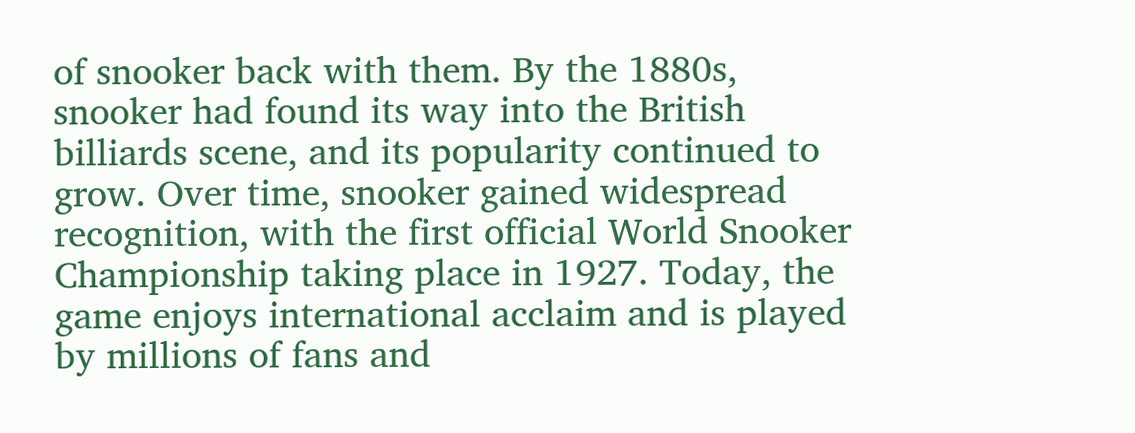of snooker back with them. By the 1880s, snooker had found its way into the British billiards scene, and its popularity continued to grow. Over time, snooker gained widespread recognition, with the first official World Snooker Championship taking place in 1927. Today, the game enjoys international acclaim and is played by millions of fans and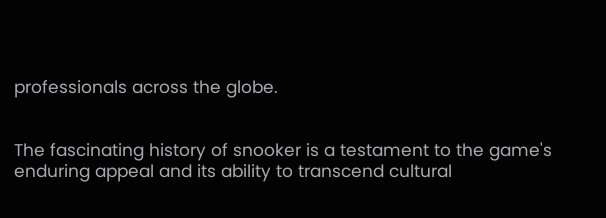professionals across the globe.


The fascinating history of snooker is a testament to the game's enduring appeal and its ability to transcend cultural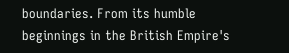boundaries. From its humble beginnings in the British Empire's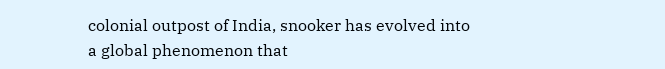colonial outpost of India, snooker has evolved into a global phenomenon that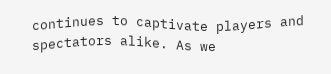continues to captivate players and spectators alike. As we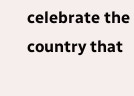celebrate the country that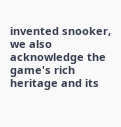invented snooker, we also acknowledge the game's rich heritage and its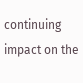continuing impact on the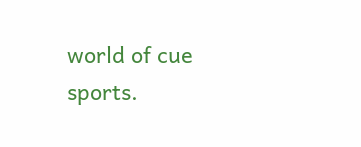world of cue sports.